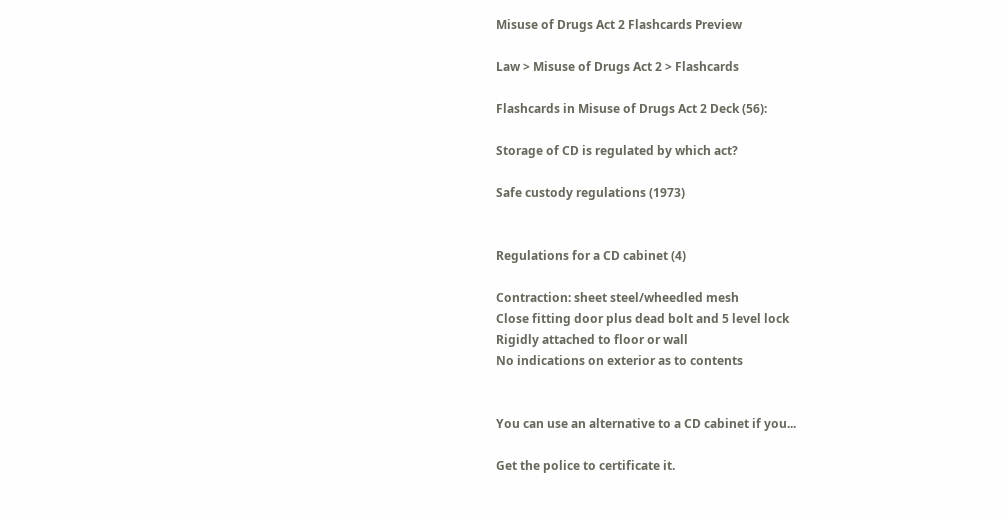Misuse of Drugs Act 2 Flashcards Preview

Law > Misuse of Drugs Act 2 > Flashcards

Flashcards in Misuse of Drugs Act 2 Deck (56):

Storage of CD is regulated by which act?

Safe custody regulations (1973)


Regulations for a CD cabinet (4)

Contraction: sheet steel/wheedled mesh
Close fitting door plus dead bolt and 5 level lock
Rigidly attached to floor or wall
No indications on exterior as to contents


You can use an alternative to a CD cabinet if you...

Get the police to certificate it.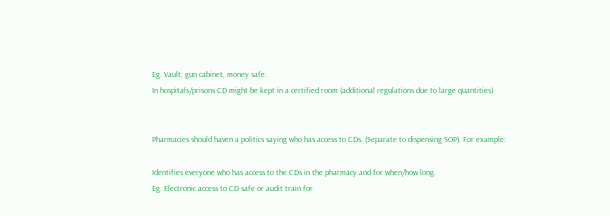Eg. Vault, gun cabinet, money safe.
In hospitals/prisons CD might be kept in a certified room (additional regulations due to large quantities)


Pharmacies should haven a politics saying who has access to CDs. (Separate to dispensing SOP). For example:

Identifies everyone who has access to the CDs in the pharmacy and for when/how long.
Eg. Electronic access to CD safe or audit train for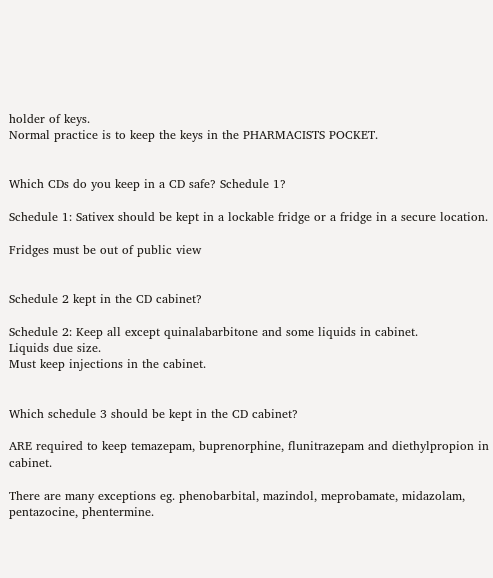holder of keys.
Normal practice is to keep the keys in the PHARMACISTS POCKET.


Which CDs do you keep in a CD safe? Schedule 1?

Schedule 1: Sativex should be kept in a lockable fridge or a fridge in a secure location.

Fridges must be out of public view


Schedule 2 kept in the CD cabinet?

Schedule 2: Keep all except quinalabarbitone and some liquids in cabinet.
Liquids due size.
Must keep injections in the cabinet.


Which schedule 3 should be kept in the CD cabinet?

ARE required to keep temazepam, buprenorphine, flunitrazepam and diethylpropion in cabinet.

There are many exceptions eg. phenobarbital, mazindol, meprobamate, midazolam, pentazocine, phentermine.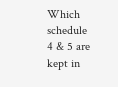Which schedule 4 & 5 are kept in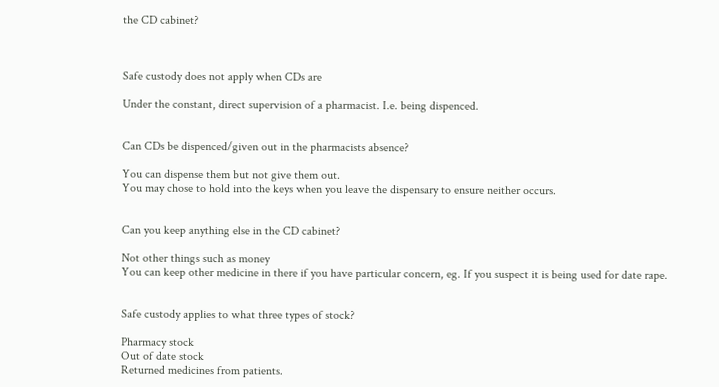the CD cabinet?



Safe custody does not apply when CDs are

Under the constant, direct supervision of a pharmacist. I.e. being dispenced.


Can CDs be dispenced/given out in the pharmacists absence?

You can dispense them but not give them out.
You may chose to hold into the keys when you leave the dispensary to ensure neither occurs.


Can you keep anything else in the CD cabinet?

Not other things such as money
You can keep other medicine in there if you have particular concern, eg. If you suspect it is being used for date rape.


Safe custody applies to what three types of stock?

Pharmacy stock
Out of date stock
Returned medicines from patients.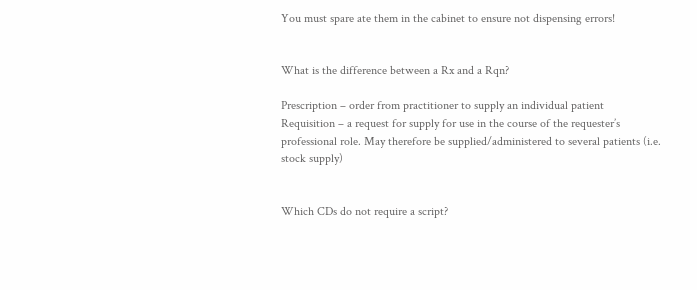You must spare ate them in the cabinet to ensure not dispensing errors!


What is the difference between a Rx and a Rqn?

Prescription – order from practitioner to supply an individual patient
Requisition – a request for supply for use in the course of the requester’s professional role. May therefore be supplied/administered to several patients (i.e. stock supply)


Which CDs do not require a script?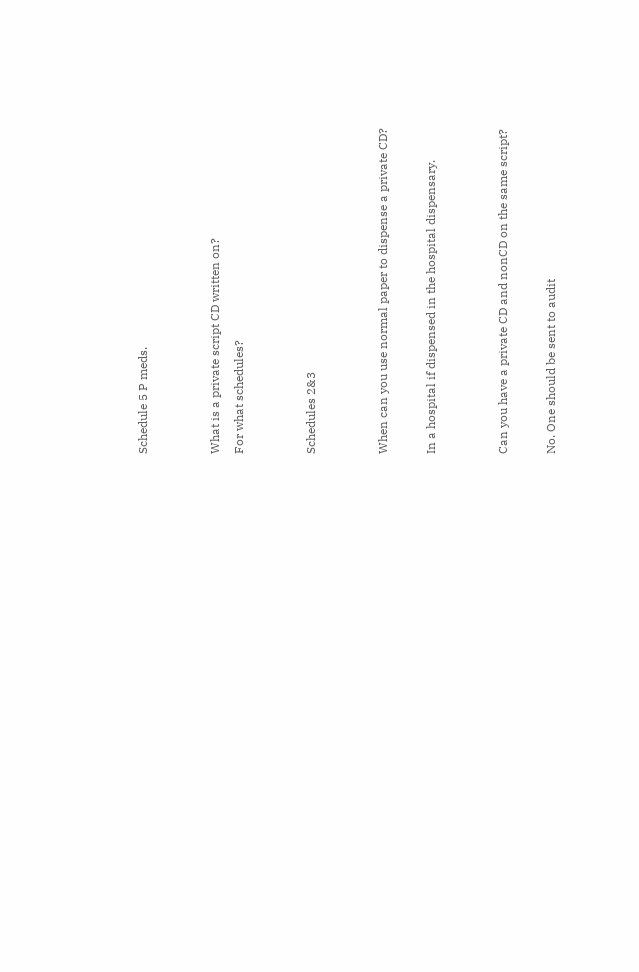Schedule 5 P meds.


What is a private script CD written on?
For what schedules?


Schedules 2&3


When can you use normal paper to dispense a private CD?

In a hospital if dispensed in the hospital dispensary.


Can you have a private CD and nonCD on the same script?

No. One should be sent to audit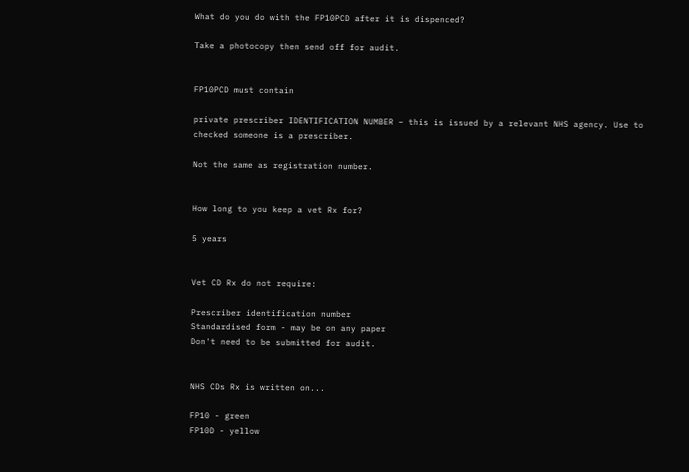What do you do with the FP10PCD after it is dispenced?

Take a photocopy then send off for audit.


FP10PCD must contain

private prescriber IDENTIFICATION NUMBER – this is issued by a relevant NHS agency. Use to checked someone is a prescriber.

Not the same as registration number.


How long to you keep a vet Rx for?

5 years


Vet CD Rx do not require:

Prescriber identification number
Standardised form - may be on any paper
Don't need to be submitted for audit.


NHS CDs Rx is written on...

FP10 - green
FP10D - yellow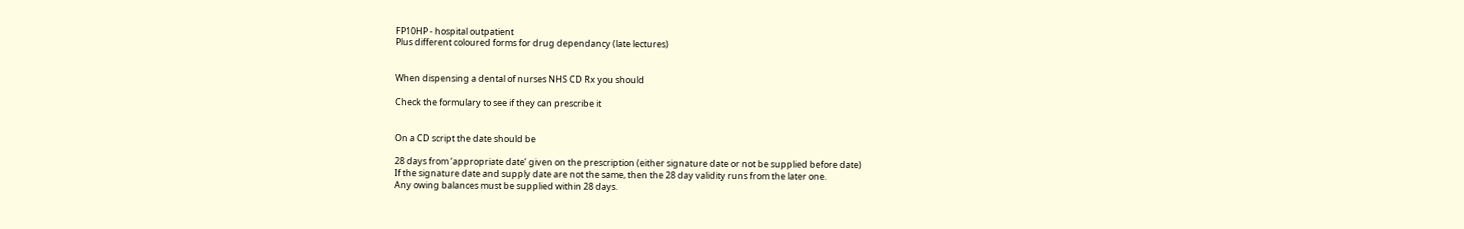FP10HP - hospital outpatient
Plus different coloured forms for drug dependancy (late lectures)


When dispensing a dental of nurses NHS CD Rx you should

Check the formulary to see if they can prescribe it


On a CD script the date should be

28 days from ‘appropriate date’ given on the prescription (either signature date or not be supplied before date)
If the signature date and supply date are not the same, then the 28 day validity runs from the later one.
Any owing balances must be supplied within 28 days.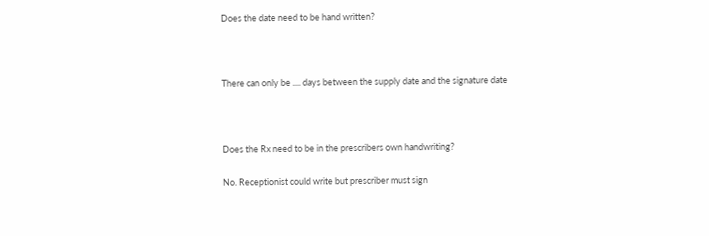Does the date need to be hand written?



There can only be .... days between the supply date and the signature date



Does the Rx need to be in the prescribers own handwriting?

No. Receptionist could write but prescriber must sign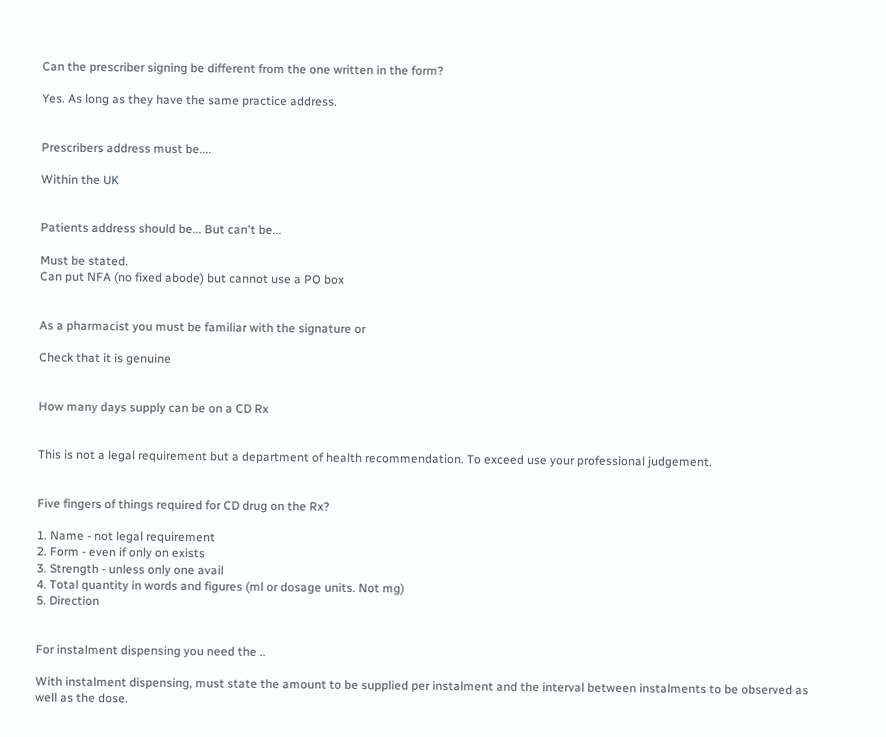Can the prescriber signing be different from the one written in the form?

Yes. As long as they have the same practice address.


Prescribers address must be....

Within the UK


Patients address should be... But can't be...

Must be stated.
Can put NFA (no fixed abode) but cannot use a PO box


As a pharmacist you must be familiar with the signature or

Check that it is genuine


How many days supply can be on a CD Rx


This is not a legal requirement but a department of health recommendation. To exceed use your professional judgement.


Five fingers of things required for CD drug on the Rx?

1. Name - not legal requirement
2. Form - even if only on exists
3. Strength - unless only one avail
4. Total quantity in words and figures (ml or dosage units. Not mg)
5. Direction


For instalment dispensing you need the ..

With instalment dispensing, must state the amount to be supplied per instalment and the interval between instalments to be observed as well as the dose.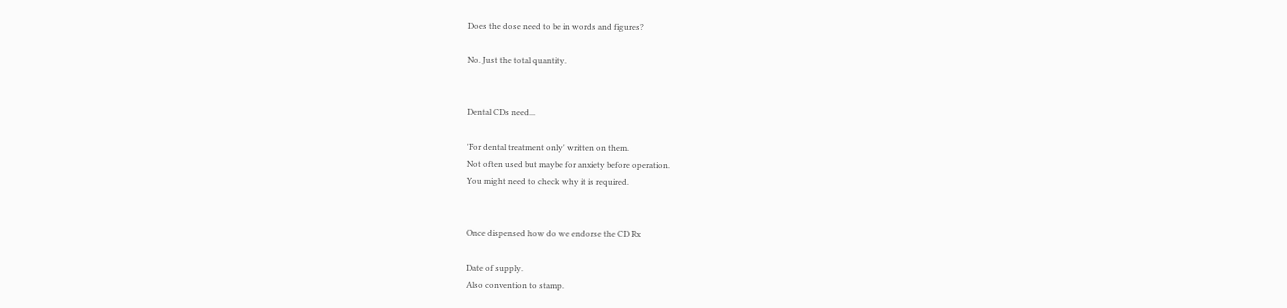Does the dose need to be in words and figures?

No. Just the total quantity.


Dental CDs need...

'For dental treatment only' written on them.
Not often used but maybe for anxiety before operation.
You might need to check why it is required.


Once dispensed how do we endorse the CD Rx

Date of supply.
Also convention to stamp.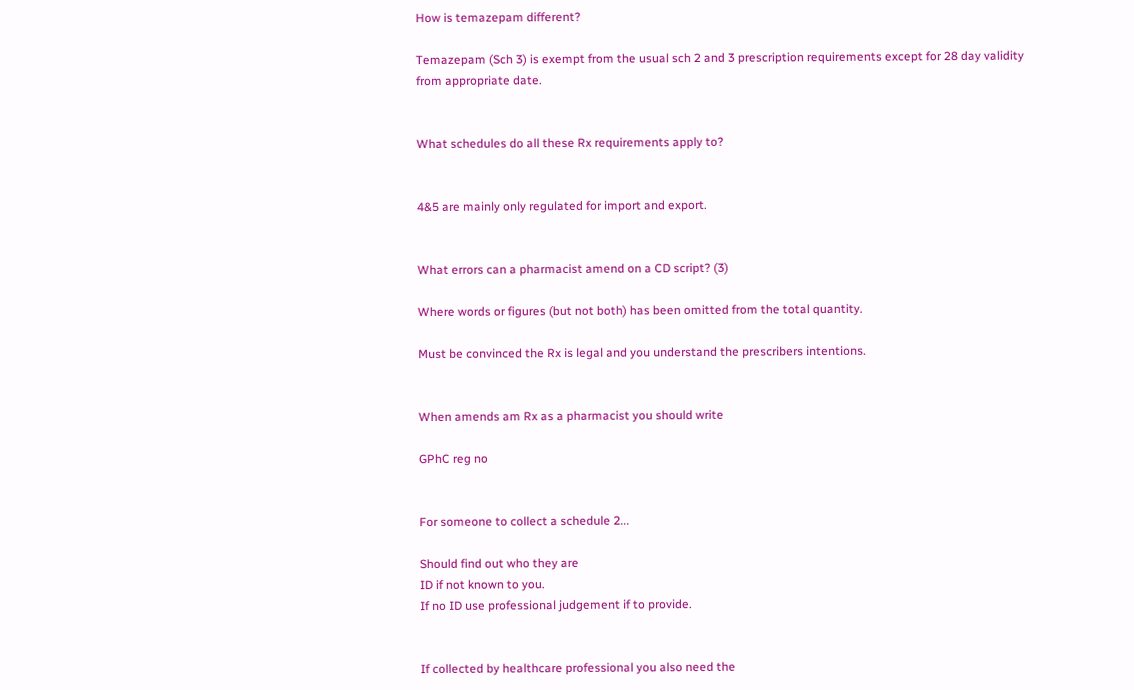How is temazepam different?

Temazepam (Sch 3) is exempt from the usual sch 2 and 3 prescription requirements except for 28 day validity from appropriate date.


What schedules do all these Rx requirements apply to?


4&5 are mainly only regulated for import and export.


What errors can a pharmacist amend on a CD script? (3)

Where words or figures (but not both) has been omitted from the total quantity.

Must be convinced the Rx is legal and you understand the prescribers intentions.


When amends am Rx as a pharmacist you should write

GPhC reg no


For someone to collect a schedule 2...

Should find out who they are
ID if not known to you.
If no ID use professional judgement if to provide.


If collected by healthcare professional you also need the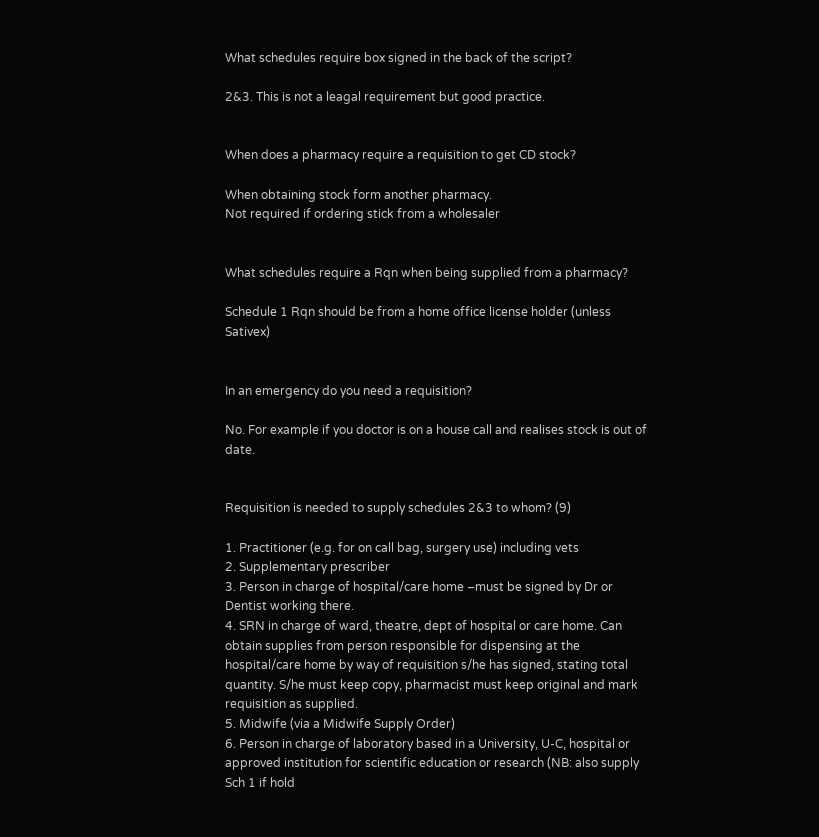What schedules require box signed in the back of the script?

2&3. This is not a leagal requirement but good practice.


When does a pharmacy require a requisition to get CD stock?

When obtaining stock form another pharmacy.
Not required if ordering stick from a wholesaler


What schedules require a Rqn when being supplied from a pharmacy?

Schedule 1 Rqn should be from a home office license holder (unless Sativex)


In an emergency do you need a requisition?

No. For example if you doctor is on a house call and realises stock is out of date.


Requisition is needed to supply schedules 2&3 to whom? (9)

1. Practitioner (e.g. for on call bag, surgery use) including vets
2. Supplementary prescriber
3. Person in charge of hospital/care home –must be signed by Dr or Dentist working there.
4. SRN in charge of ward, theatre, dept of hospital or care home. Can obtain supplies from person responsible for dispensing at the hospital/care home by way of requisition s/he has signed, stating total quantity. S/he must keep copy, pharmacist must keep original and mark requisition as supplied.
5. Midwife (via a Midwife Supply Order)
6. Person in charge of laboratory based in a University, U-C, hospital or approved institution for scientific education or research (NB: also supply Sch 1 if hold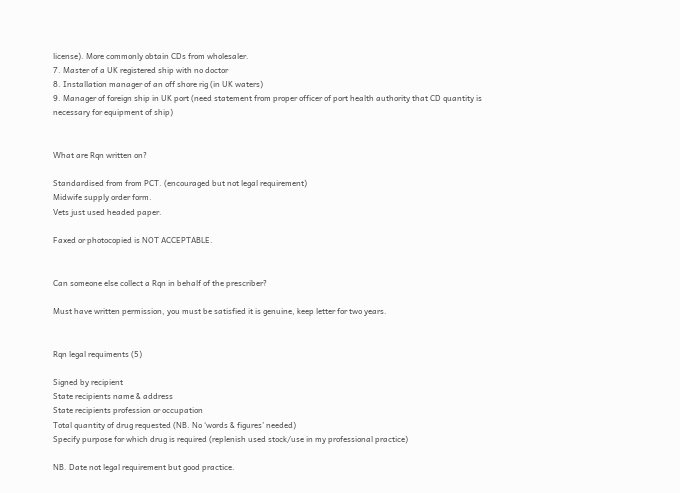license). More commonly obtain CDs from wholesaler.
7. Master of a UK registered ship with no doctor
8. Installation manager of an off shore rig (in UK waters)
9. Manager of foreign ship in UK port (need statement from proper officer of port health authority that CD quantity is necessary for equipment of ship)


What are Rqn written on?

Standardised from from PCT. (encouraged but not legal requirement)
Midwife supply order form.
Vets just used headed paper.

Faxed or photocopied is NOT ACCEPTABLE.


Can someone else collect a Rqn in behalf of the prescriber?

Must have written permission, you must be satisfied it is genuine, keep letter for two years.


Rqn legal requiments (5)

Signed by recipient
State recipients name & address
State recipients profession or occupation
Total quantity of drug requested (NB. No ‘words & figures’ needed)
Specify purpose for which drug is required (replenish used stock/use in my professional practice)

NB. Date not legal requirement but good practice.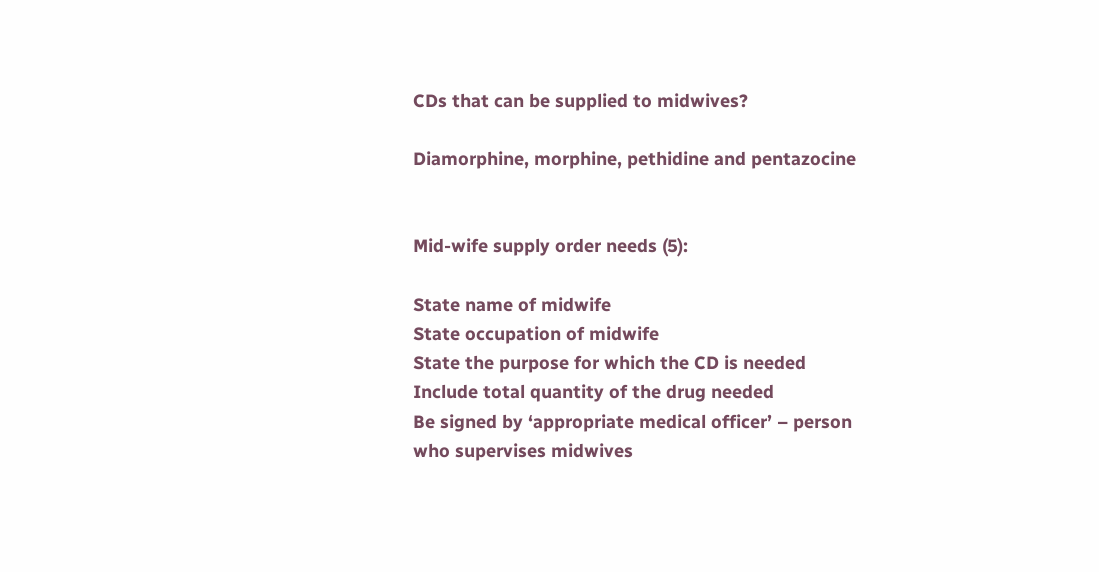CDs that can be supplied to midwives?

Diamorphine, morphine, pethidine and pentazocine


Mid-wife supply order needs (5):

State name of midwife
State occupation of midwife
State the purpose for which the CD is needed
Include total quantity of the drug needed
Be signed by ‘appropriate medical officer’ – person who supervises midwives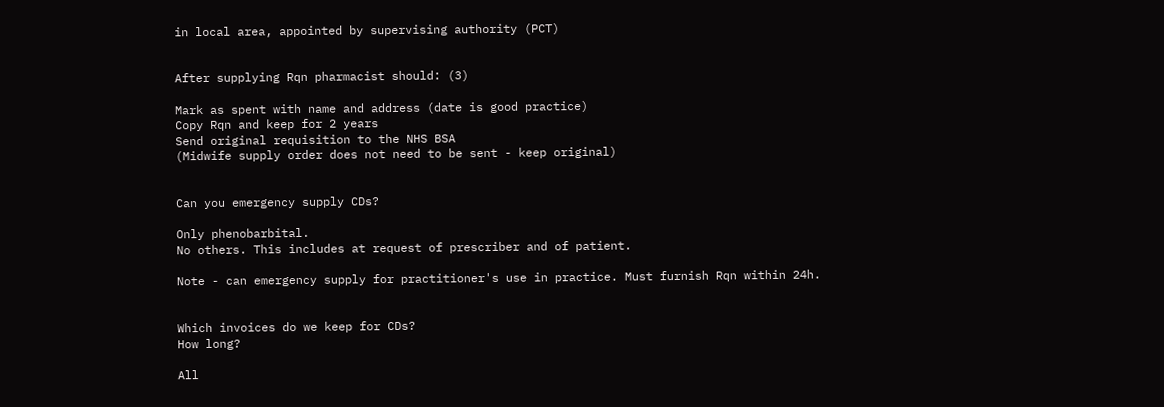in local area, appointed by supervising authority (PCT)


After supplying Rqn pharmacist should: (3)

Mark as spent with name and address (date is good practice)
Copy Rqn and keep for 2 years
Send original requisition to the NHS BSA
(Midwife supply order does not need to be sent - keep original)


Can you emergency supply CDs?

Only phenobarbital.
No others. This includes at request of prescriber and of patient.

Note - can emergency supply for practitioner's use in practice. Must furnish Rqn within 24h.


Which invoices do we keep for CDs?
How long?

All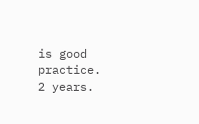is good practice.
2 years.